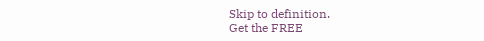Skip to definition.
Get the FREE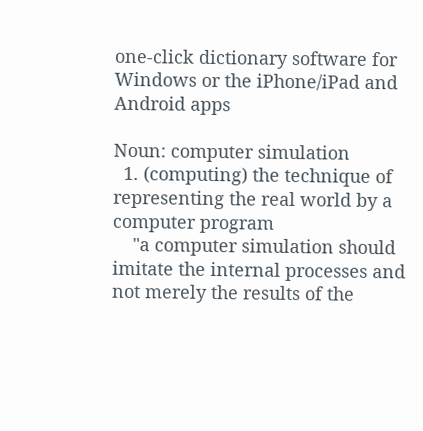one-click dictionary software for Windows or the iPhone/iPad and Android apps

Noun: computer simulation
  1. (computing) the technique of representing the real world by a computer program
    "a computer simulation should imitate the internal processes and not merely the results of the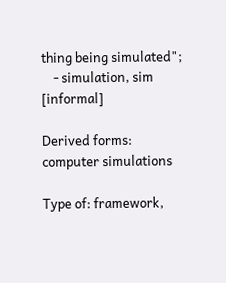thing being simulated";
    - simulation, sim [informal]

Derived forms: computer simulations

Type of: framework,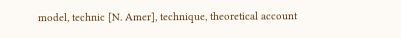model, technic [N. Amer], technique, theoretical account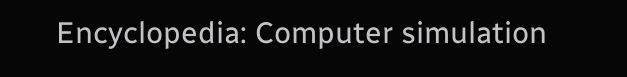Encyclopedia: Computer simulation